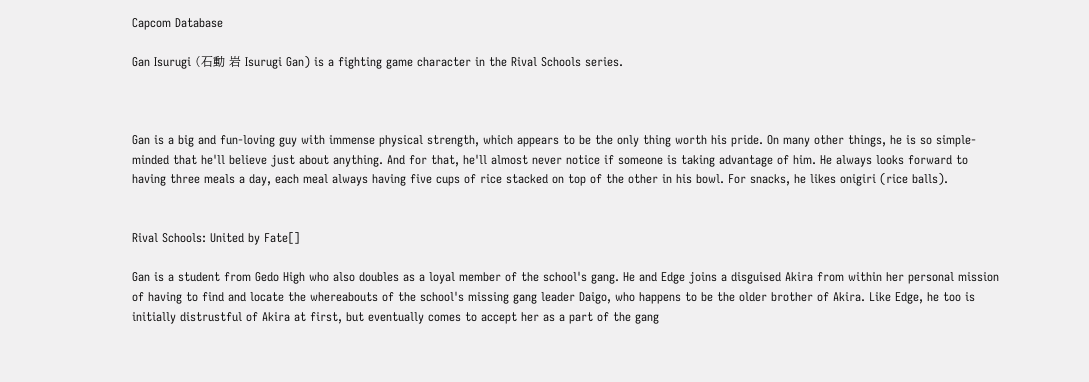Capcom Database

Gan Isurugi (石動 岩 Isurugi Gan) is a fighting game character in the Rival Schools series.



Gan is a big and fun-loving guy with immense physical strength, which appears to be the only thing worth his pride. On many other things, he is so simple-minded that he'll believe just about anything. And for that, he'll almost never notice if someone is taking advantage of him. He always looks forward to having three meals a day, each meal always having five cups of rice stacked on top of the other in his bowl. For snacks, he likes onigiri (rice balls).


Rival Schools: United by Fate[]

Gan is a student from Gedo High who also doubles as a loyal member of the school's gang. He and Edge joins a disguised Akira from within her personal mission of having to find and locate the whereabouts of the school's missing gang leader Daigo, who happens to be the older brother of Akira. Like Edge, he too is initially distrustful of Akira at first, but eventually comes to accept her as a part of the gang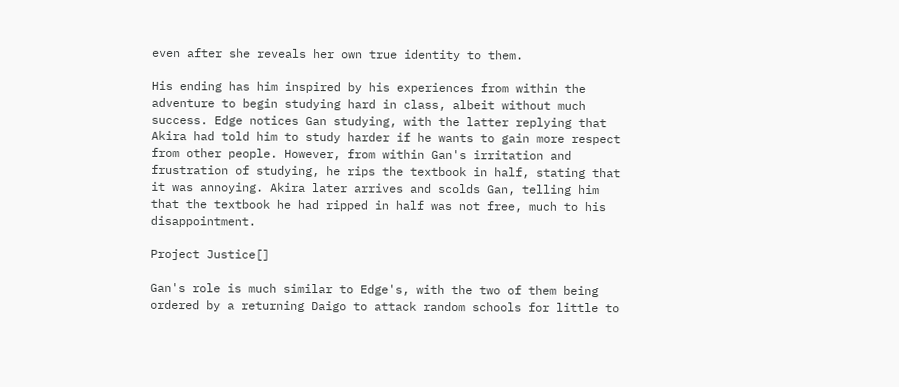even after she reveals her own true identity to them.

His ending has him inspired by his experiences from within the adventure to begin studying hard in class, albeit without much success. Edge notices Gan studying, with the latter replying that Akira had told him to study harder if he wants to gain more respect from other people. However, from within Gan's irritation and frustration of studying, he rips the textbook in half, stating that it was annoying. Akira later arrives and scolds Gan, telling him that the textbook he had ripped in half was not free, much to his disappointment.

Project Justice[]

Gan's role is much similar to Edge's, with the two of them being ordered by a returning Daigo to attack random schools for little to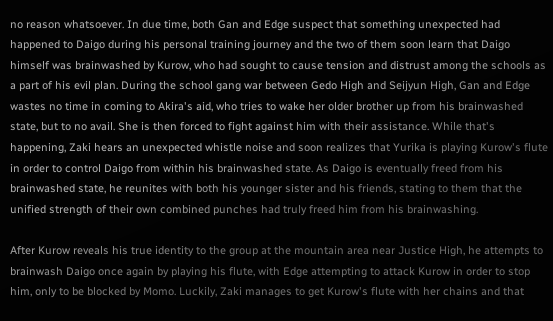no reason whatsoever. In due time, both Gan and Edge suspect that something unexpected had happened to Daigo during his personal training journey and the two of them soon learn that Daigo himself was brainwashed by Kurow, who had sought to cause tension and distrust among the schools as a part of his evil plan. During the school gang war between Gedo High and Seijyun High, Gan and Edge wastes no time in coming to Akira's aid, who tries to wake her older brother up from his brainwashed state, but to no avail. She is then forced to fight against him with their assistance. While that's happening, Zaki hears an unexpected whistle noise and soon realizes that Yurika is playing Kurow's flute in order to control Daigo from within his brainwashed state. As Daigo is eventually freed from his brainwashed state, he reunites with both his younger sister and his friends, stating to them that the unified strength of their own combined punches had truly freed him from his brainwashing.

After Kurow reveals his true identity to the group at the mountain area near Justice High, he attempts to brainwash Daigo once again by playing his flute, with Edge attempting to attack Kurow in order to stop him, only to be blocked by Momo. Luckily, Zaki manages to get Kurow's flute with her chains and that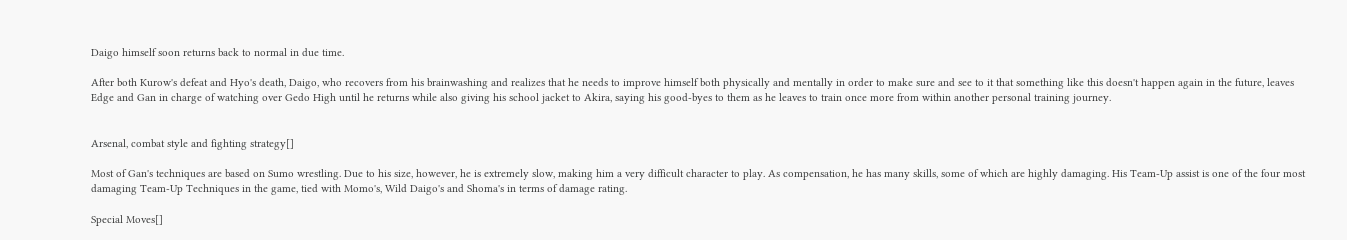Daigo himself soon returns back to normal in due time.

After both Kurow's defeat and Hyo's death, Daigo, who recovers from his brainwashing and realizes that he needs to improve himself both physically and mentally in order to make sure and see to it that something like this doesn't happen again in the future, leaves Edge and Gan in charge of watching over Gedo High until he returns while also giving his school jacket to Akira, saying his good-byes to them as he leaves to train once more from within another personal training journey.


Arsenal, combat style and fighting strategy[]

Most of Gan's techniques are based on Sumo wrestling. Due to his size, however, he is extremely slow, making him a very difficult character to play. As compensation, he has many skills, some of which are highly damaging. His Team-Up assist is one of the four most damaging Team-Up Techniques in the game, tied with Momo's, Wild Daigo's and Shoma's in terms of damage rating.

Special Moves[]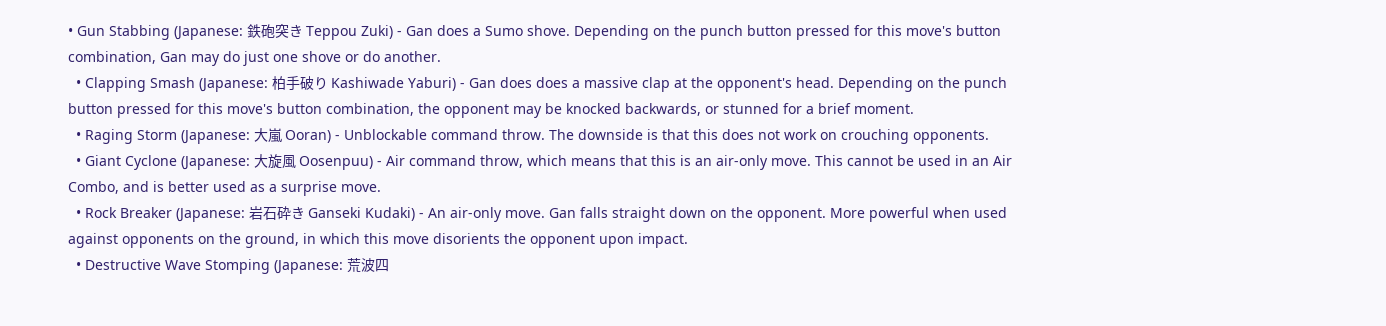• Gun Stabbing (Japanese: 鉄砲突き Teppou Zuki) - Gan does a Sumo shove. Depending on the punch button pressed for this move's button combination, Gan may do just one shove or do another.
  • Clapping Smash (Japanese: 柏手破り Kashiwade Yaburi) - Gan does does a massive clap at the opponent's head. Depending on the punch button pressed for this move's button combination, the opponent may be knocked backwards, or stunned for a brief moment.
  • Raging Storm (Japanese: 大嵐 Ooran) - Unblockable command throw. The downside is that this does not work on crouching opponents.
  • Giant Cyclone (Japanese: 大旋風 Oosenpuu) - Air command throw, which means that this is an air-only move. This cannot be used in an Air Combo, and is better used as a surprise move.
  • Rock Breaker (Japanese: 岩石砕き Ganseki Kudaki) - An air-only move. Gan falls straight down on the opponent. More powerful when used against opponents on the ground, in which this move disorients the opponent upon impact.
  • Destructive Wave Stomping (Japanese: 荒波四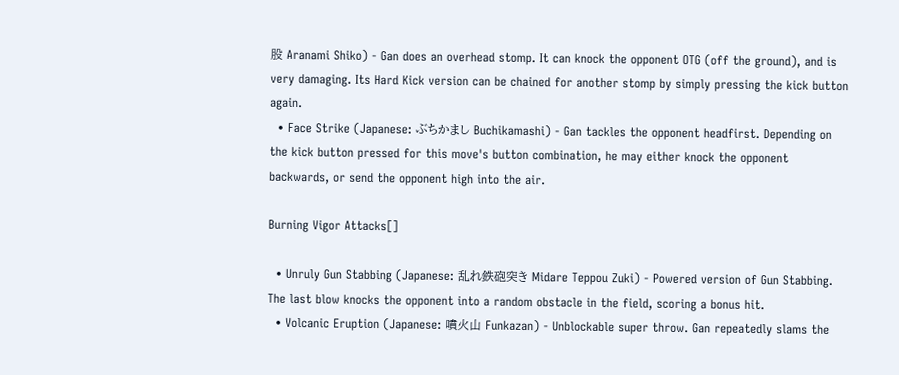股 Aranami Shiko) - Gan does an overhead stomp. It can knock the opponent OTG (off the ground), and is very damaging. Its Hard Kick version can be chained for another stomp by simply pressing the kick button again.
  • Face Strike (Japanese: ぶちかまし Buchikamashi) - Gan tackles the opponent headfirst. Depending on the kick button pressed for this move's button combination, he may either knock the opponent backwards, or send the opponent high into the air.

Burning Vigor Attacks[]

  • Unruly Gun Stabbing (Japanese: 乱れ鉄砲突き Midare Teppou Zuki) - Powered version of Gun Stabbing. The last blow knocks the opponent into a random obstacle in the field, scoring a bonus hit.
  • Volcanic Eruption (Japanese: 噴火山 Funkazan) - Unblockable super throw. Gan repeatedly slams the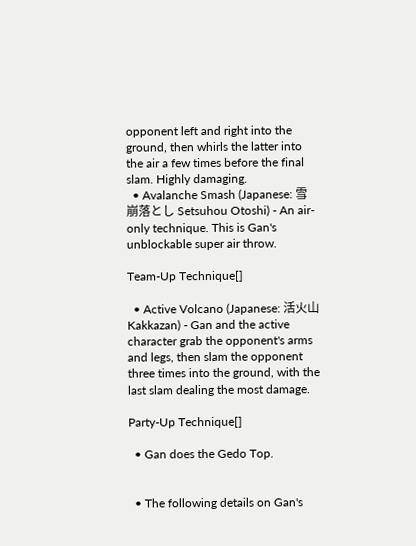opponent left and right into the ground, then whirls the latter into the air a few times before the final slam. Highly damaging.
  • Avalanche Smash (Japanese: 雪崩落とし Setsuhou Otoshi) - An air-only technique. This is Gan's unblockable super air throw.

Team-Up Technique[]

  • Active Volcano (Japanese: 活火山 Kakkazan) - Gan and the active character grab the opponent's arms and legs, then slam the opponent three times into the ground, with the last slam dealing the most damage.

Party-Up Technique[]

  • Gan does the Gedo Top.


  • The following details on Gan's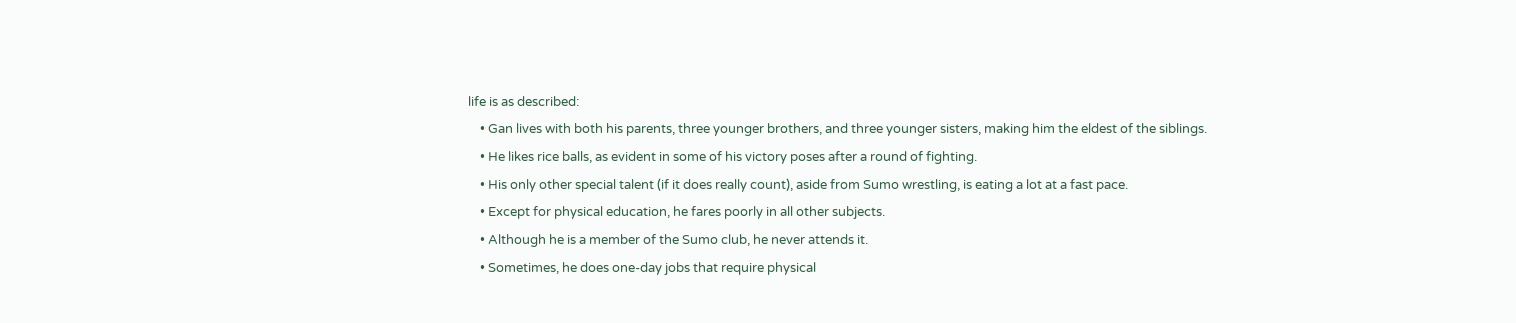life is as described:
    • Gan lives with both his parents, three younger brothers, and three younger sisters, making him the eldest of the siblings.
    • He likes rice balls, as evident in some of his victory poses after a round of fighting.
    • His only other special talent (if it does really count), aside from Sumo wrestling, is eating a lot at a fast pace.
    • Except for physical education, he fares poorly in all other subjects.
    • Although he is a member of the Sumo club, he never attends it.
    • Sometimes, he does one-day jobs that require physical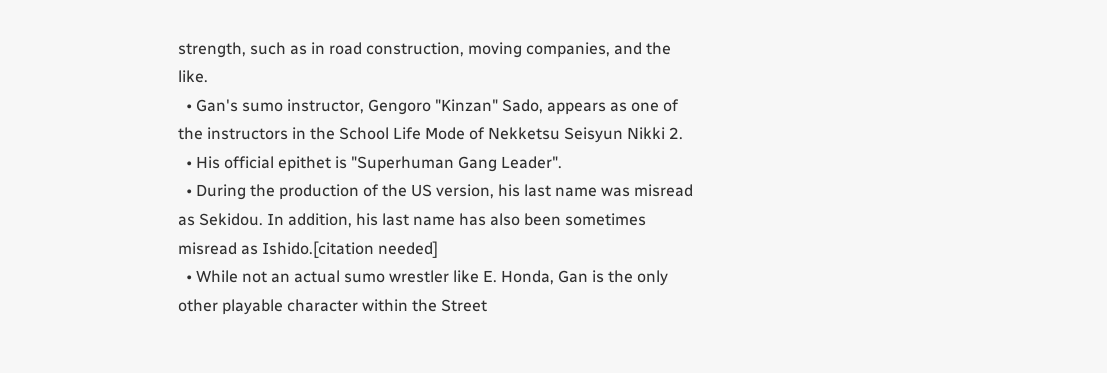strength, such as in road construction, moving companies, and the like.
  • Gan's sumo instructor, Gengoro "Kinzan" Sado, appears as one of the instructors in the School Life Mode of Nekketsu Seisyun Nikki 2.
  • His official epithet is "Superhuman Gang Leader".
  • During the production of the US version, his last name was misread as Sekidou. In addition, his last name has also been sometimes misread as Ishido.[citation needed]
  • While not an actual sumo wrestler like E. Honda, Gan is the only other playable character within the Street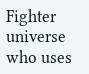Fighter universe who uses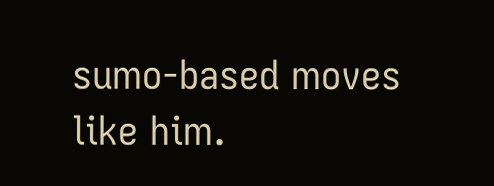sumo-based moves like him.